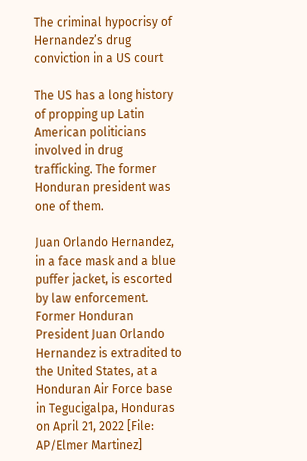The criminal hypocrisy of Hernandez’s drug conviction in a US court

The US has a long history of propping up Latin American politicians involved in drug trafficking. The former Honduran president was one of them.

Juan Orlando Hernandez, in a face mask and a blue puffer jacket, is escorted by law enforcement.
Former Honduran President Juan Orlando Hernandez is extradited to the United States, at a Honduran Air Force base in Tegucigalpa, Honduras on April 21, 2022 [File: AP/Elmer Martinez]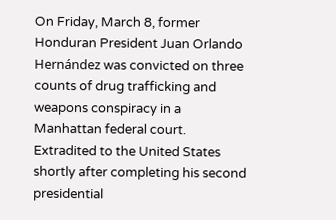On Friday, March 8, former Honduran President Juan Orlando Hernández was convicted on three counts of drug trafficking and weapons conspiracy in a Manhattan federal court. Extradited to the United States shortly after completing his second presidential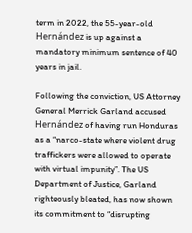term in 2022, the 55-year-old Hernández is up against a mandatory minimum sentence of 40 years in jail.

Following the conviction, US Attorney General Merrick Garland accused Hernández of having run Honduras as a “narco-state where violent drug traffickers were allowed to operate with virtual impunity”. The US Department of Justice, Garland righteously bleated, has now shown its commitment to “disrupting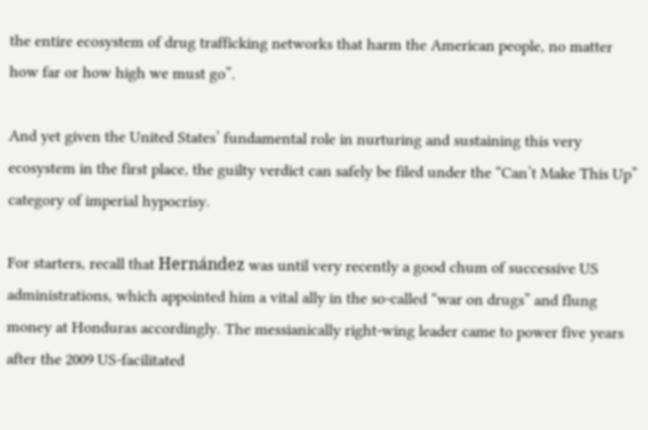the entire ecosystem of drug trafficking networks that harm the American people, no matter how far or how high we must go”.

And yet given the United States’ fundamental role in nurturing and sustaining this very ecosystem in the first place, the guilty verdict can safely be filed under the “Can’t Make This Up” category of imperial hypocrisy.

For starters, recall that Hernández was until very recently a good chum of successive US administrations, which appointed him a vital ally in the so-called “war on drugs” and flung money at Honduras accordingly. The messianically right-wing leader came to power five years after the 2009 US-facilitated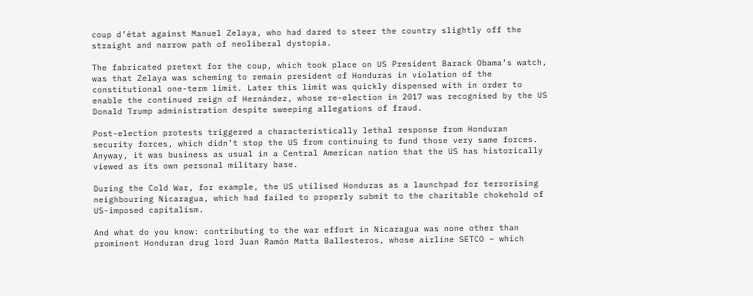coup d’état against Manuel Zelaya, who had dared to steer the country slightly off the straight and narrow path of neoliberal dystopia.

The fabricated pretext for the coup, which took place on US President Barack Obama’s watch, was that Zelaya was scheming to remain president of Honduras in violation of the constitutional one-term limit. Later this limit was quickly dispensed with in order to enable the continued reign of Hernández, whose re-election in 2017 was recognised by the US Donald Trump administration despite sweeping allegations of fraud.

Post-election protests triggered a characteristically lethal response from Honduran security forces, which didn’t stop the US from continuing to fund those very same forces. Anyway, it was business as usual in a Central American nation that the US has historically viewed as its own personal military base.

During the Cold War, for example, the US utilised Honduras as a launchpad for terrorising neighbouring Nicaragua, which had failed to properly submit to the charitable chokehold of US-imposed capitalism.

And what do you know: contributing to the war effort in Nicaragua was none other than prominent Honduran drug lord Juan Ramón Matta Ballesteros, whose airline SETCO – which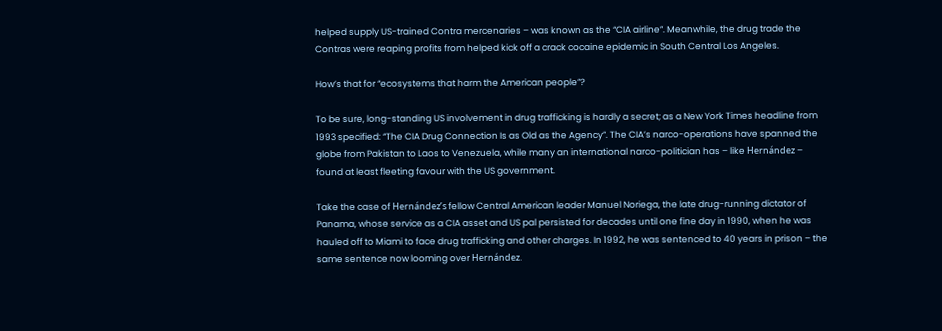helped supply US-trained Contra mercenaries – was known as the “CIA airline”. Meanwhile, the drug trade the Contras were reaping profits from helped kick off a crack cocaine epidemic in South Central Los Angeles.

How’s that for “ecosystems that harm the American people”?

To be sure, long-standing US involvement in drug trafficking is hardly a secret; as a New York Times headline from 1993 specified: “The CIA Drug Connection Is as Old as the Agency”. The CIA’s narco-operations have spanned the globe from Pakistan to Laos to Venezuela, while many an international narco-politician has – like Hernández – found at least fleeting favour with the US government.

Take the case of Hernández’s fellow Central American leader Manuel Noriega, the late drug-running dictator of Panama, whose service as a CIA asset and US pal persisted for decades until one fine day in 1990, when he was hauled off to Miami to face drug trafficking and other charges. In 1992, he was sentenced to 40 years in prison – the same sentence now looming over Hernández.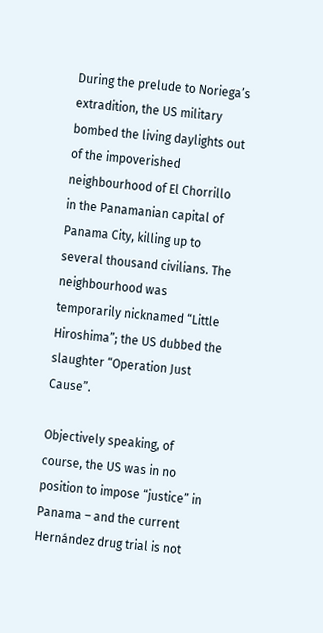During the prelude to Noriega’s extradition, the US military bombed the living daylights out of the impoverished neighbourhood of El Chorrillo in the Panamanian capital of Panama City, killing up to several thousand civilians. The neighbourhood was temporarily nicknamed “Little Hiroshima”; the US dubbed the slaughter “Operation Just Cause”.

Objectively speaking, of course, the US was in no position to impose “justice” in Panama – and the current Hernández drug trial is not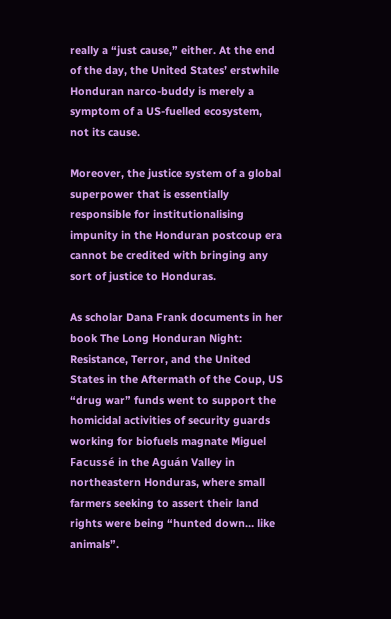really a “just cause,” either. At the end of the day, the United States’ erstwhile Honduran narco-buddy is merely a symptom of a US-fuelled ecosystem, not its cause.

Moreover, the justice system of a global superpower that is essentially responsible for institutionalising impunity in the Honduran postcoup era cannot be credited with bringing any sort of justice to Honduras.

As scholar Dana Frank documents in her book The Long Honduran Night: Resistance, Terror, and the United States in the Aftermath of the Coup, US “drug war” funds went to support the homicidal activities of security guards working for biofuels magnate Miguel Facussé in the Aguán Valley in northeastern Honduras, where small farmers seeking to assert their land rights were being “hunted down… like animals”.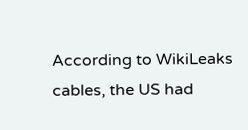According to WikiLeaks cables, the US had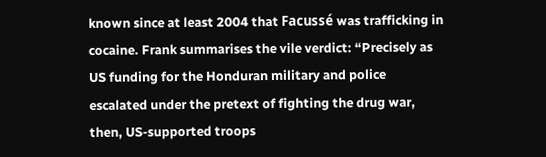known since at least 2004 that Facussé was trafficking in cocaine. Frank summarises the vile verdict: “Precisely as US funding for the Honduran military and police escalated under the pretext of fighting the drug war, then, US-supported troops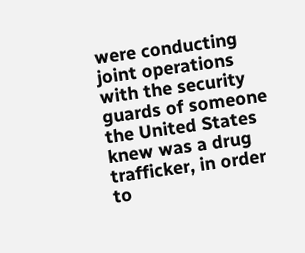were conducting joint operations with the security guards of someone the United States knew was a drug trafficker, in order to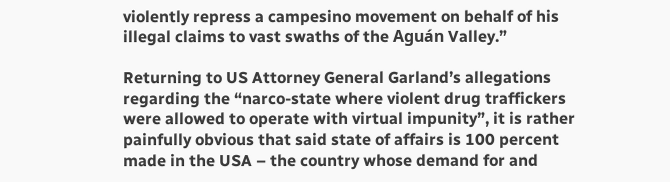violently repress a campesino movement on behalf of his illegal claims to vast swaths of the Aguán Valley.”

Returning to US Attorney General Garland’s allegations regarding the “narco-state where violent drug traffickers were allowed to operate with virtual impunity”, it is rather painfully obvious that said state of affairs is 100 percent made in the USA – the country whose demand for and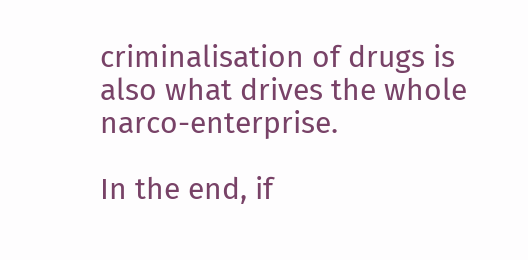criminalisation of drugs is also what drives the whole narco-enterprise.

In the end, if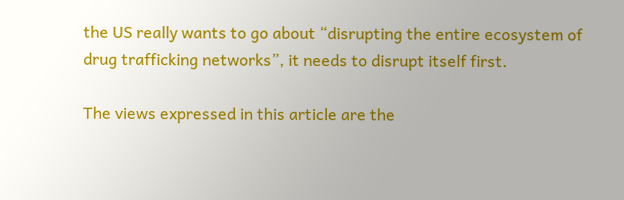the US really wants to go about “disrupting the entire ecosystem of drug trafficking networks”, it needs to disrupt itself first.

The views expressed in this article are the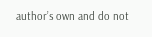author’s own and do not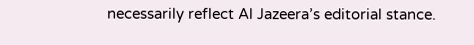necessarily reflect Al Jazeera’s editorial stance.